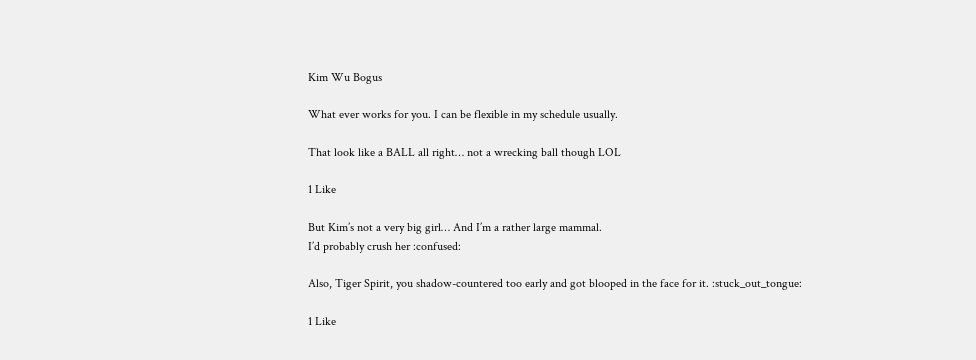Kim Wu Bogus

What ever works for you. I can be flexible in my schedule usually.

That look like a BALL all right… not a wrecking ball though LOL

1 Like

But Kim’s not a very big girl… And I’m a rather large mammal.
I’d probably crush her :confused:

Also, Tiger Spirit, you shadow-countered too early and got blooped in the face for it. :stuck_out_tongue:

1 Like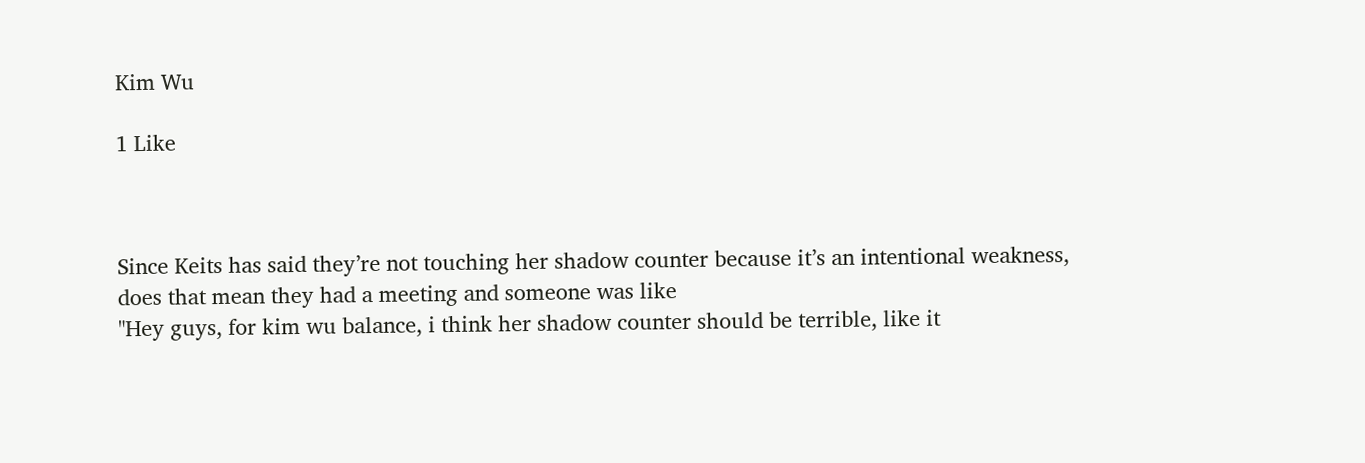Kim Wu

1 Like



Since Keits has said they’re not touching her shadow counter because it’s an intentional weakness, does that mean they had a meeting and someone was like
"Hey guys, for kim wu balance, i think her shadow counter should be terrible, like it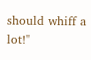should whiff a lot!"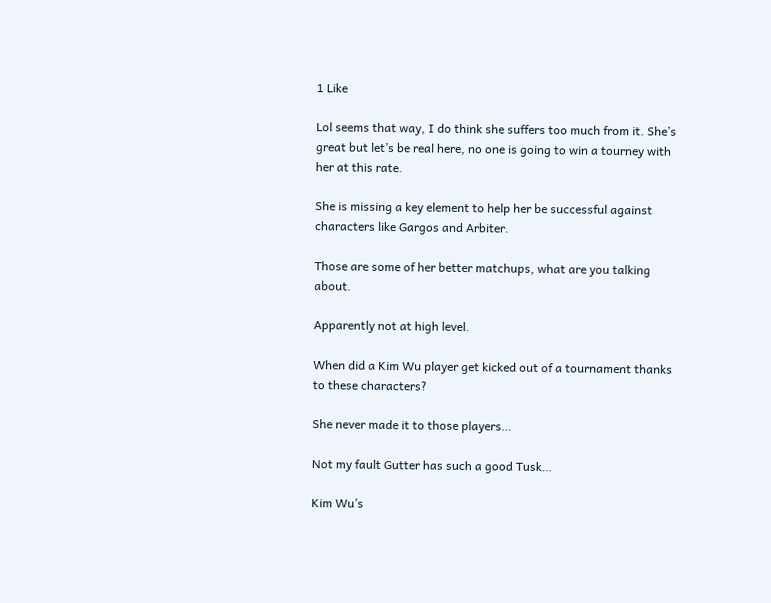1 Like

Lol seems that way, I do think she suffers too much from it. She’s great but let’s be real here, no one is going to win a tourney with her at this rate.

She is missing a key element to help her be successful against characters like Gargos and Arbiter.

Those are some of her better matchups, what are you talking about.

Apparently not at high level.

When did a Kim Wu player get kicked out of a tournament thanks to these characters?

She never made it to those players…

Not my fault Gutter has such a good Tusk…

Kim Wu’s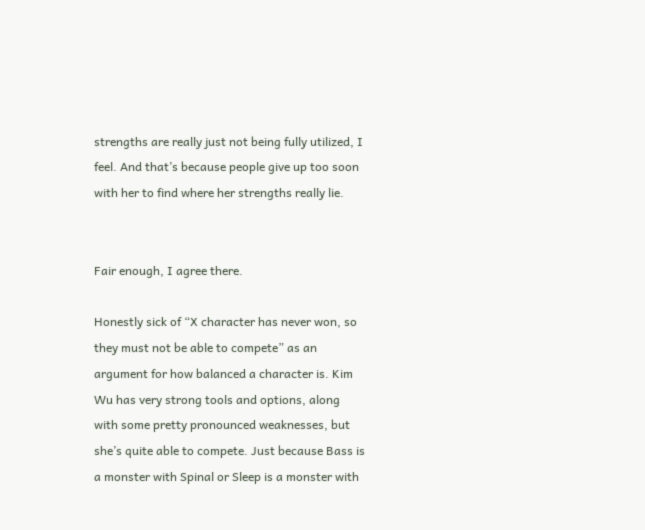strengths are really just not being fully utilized, I feel. And that’s because people give up too soon with her to find where her strengths really lie.


Fair enough, I agree there.

Honestly sick of “X character has never won, so they must not be able to compete” as an argument for how balanced a character is. Kim Wu has very strong tools and options, along with some pretty pronounced weaknesses, but she’s quite able to compete. Just because Bass is a monster with Spinal or Sleep is a monster with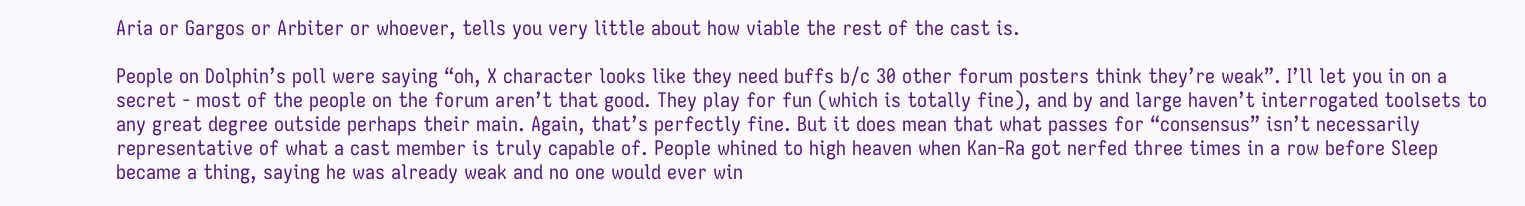Aria or Gargos or Arbiter or whoever, tells you very little about how viable the rest of the cast is.

People on Dolphin’s poll were saying “oh, X character looks like they need buffs b/c 30 other forum posters think they’re weak”. I’ll let you in on a secret - most of the people on the forum aren’t that good. They play for fun (which is totally fine), and by and large haven’t interrogated toolsets to any great degree outside perhaps their main. Again, that’s perfectly fine. But it does mean that what passes for “consensus” isn’t necessarily representative of what a cast member is truly capable of. People whined to high heaven when Kan-Ra got nerfed three times in a row before Sleep became a thing, saying he was already weak and no one would ever win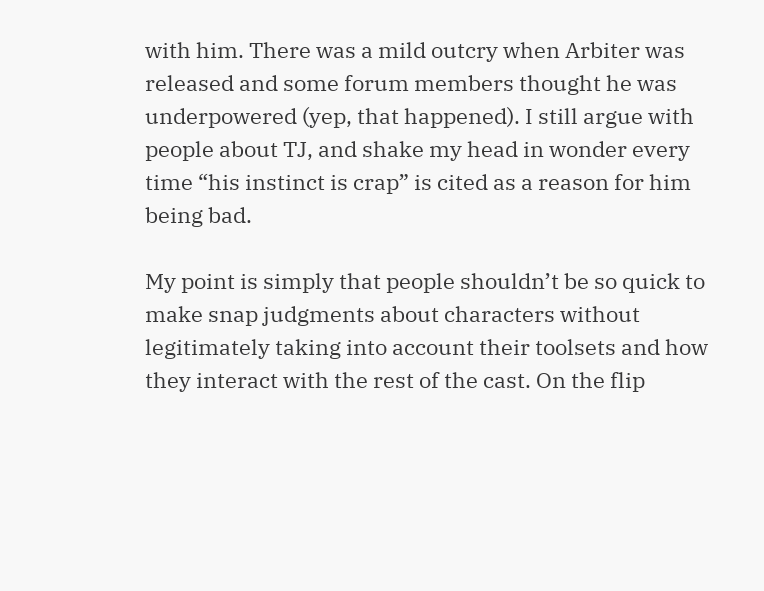with him. There was a mild outcry when Arbiter was released and some forum members thought he was underpowered (yep, that happened). I still argue with people about TJ, and shake my head in wonder every time “his instinct is crap” is cited as a reason for him being bad.

My point is simply that people shouldn’t be so quick to make snap judgments about characters without legitimately taking into account their toolsets and how they interact with the rest of the cast. On the flip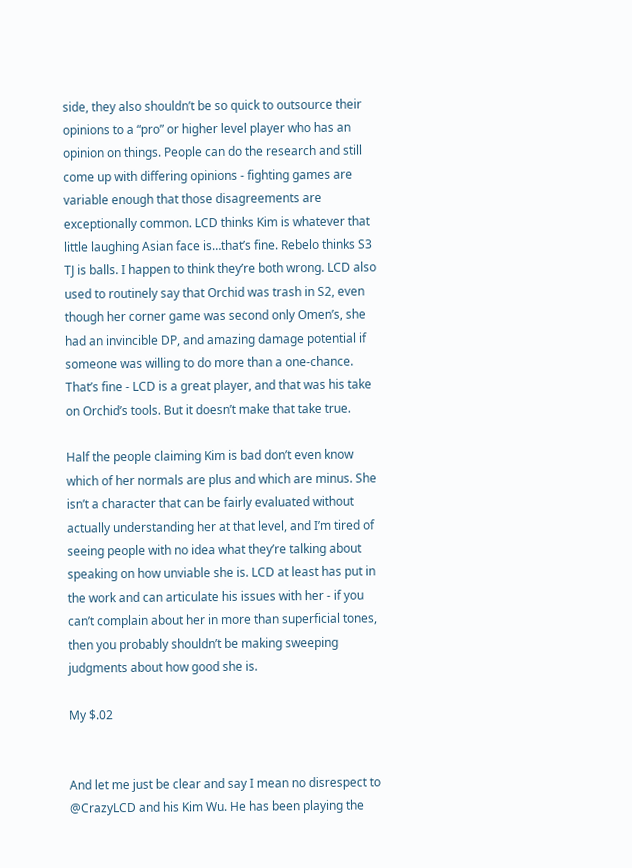side, they also shouldn’t be so quick to outsource their opinions to a “pro” or higher level player who has an opinion on things. People can do the research and still come up with differing opinions - fighting games are variable enough that those disagreements are exceptionally common. LCD thinks Kim is whatever that little laughing Asian face is…that’s fine. Rebelo thinks S3 TJ is balls. I happen to think they’re both wrong. LCD also used to routinely say that Orchid was trash in S2, even though her corner game was second only Omen’s, she had an invincible DP, and amazing damage potential if someone was willing to do more than a one-chance. That’s fine - LCD is a great player, and that was his take on Orchid’s tools. But it doesn’t make that take true.

Half the people claiming Kim is bad don’t even know which of her normals are plus and which are minus. She isn’t a character that can be fairly evaluated without actually understanding her at that level, and I’m tired of seeing people with no idea what they’re talking about speaking on how unviable she is. LCD at least has put in the work and can articulate his issues with her - if you can’t complain about her in more than superficial tones, then you probably shouldn’t be making sweeping judgments about how good she is.

My $.02


And let me just be clear and say I mean no disrespect to @CrazyLCD and his Kim Wu. He has been playing the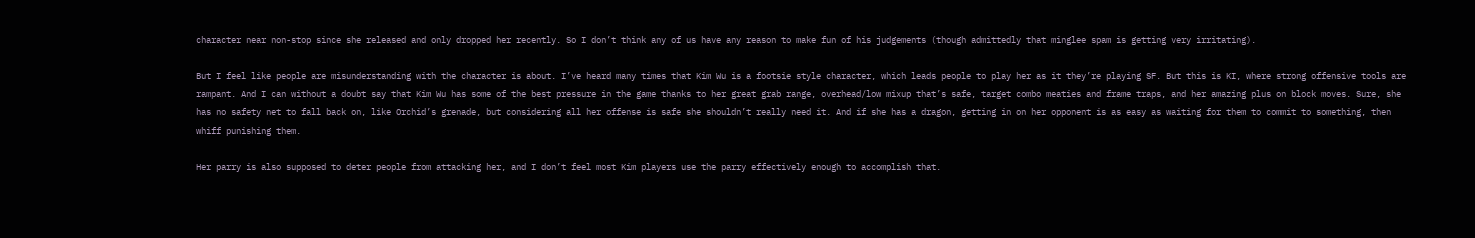character near non-stop since she released and only dropped her recently. So I don’t think any of us have any reason to make fun of his judgements (though admittedly that minglee spam is getting very irritating).

But I feel like people are misunderstanding with the character is about. I’ve heard many times that Kim Wu is a footsie style character, which leads people to play her as it they’re playing SF. But this is KI, where strong offensive tools are rampant. And I can without a doubt say that Kim Wu has some of the best pressure in the game thanks to her great grab range, overhead/low mixup that’s safe, target combo meaties and frame traps, and her amazing plus on block moves. Sure, she has no safety net to fall back on, like Orchid’s grenade, but considering all her offense is safe she shouldn’t really need it. And if she has a dragon, getting in on her opponent is as easy as waiting for them to commit to something, then whiff punishing them.

Her parry is also supposed to deter people from attacking her, and I don’t feel most Kim players use the parry effectively enough to accomplish that.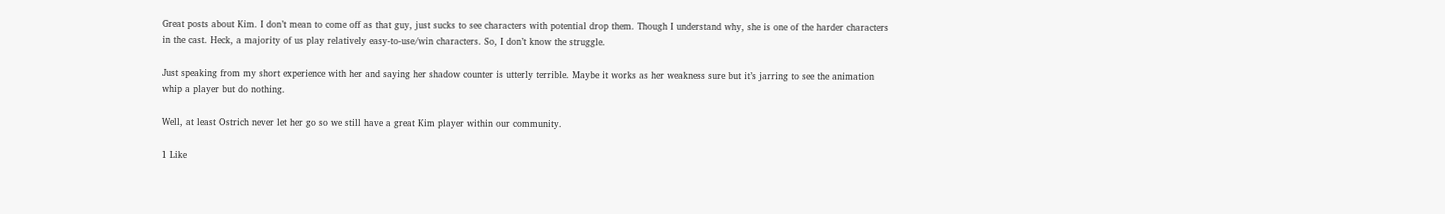Great posts about Kim. I don’t mean to come off as that guy, just sucks to see characters with potential drop them. Though I understand why, she is one of the harder characters in the cast. Heck, a majority of us play relatively easy-to-use/win characters. So, I don’t know the struggle.

Just speaking from my short experience with her and saying her shadow counter is utterly terrible. Maybe it works as her weakness sure but it’s jarring to see the animation whip a player but do nothing.

Well, at least Ostrich never let her go so we still have a great Kim player within our community.

1 Like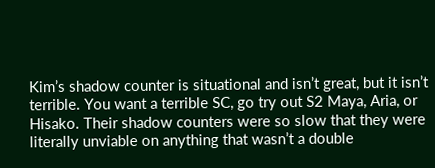Kim’s shadow counter is situational and isn’t great, but it isn’t terrible. You want a terrible SC, go try out S2 Maya, Aria, or Hisako. Their shadow counters were so slow that they were literally unviable on anything that wasn’t a double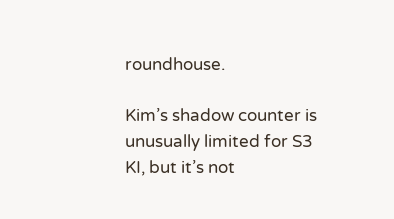roundhouse.

Kim’s shadow counter is unusually limited for S3 KI, but it’s not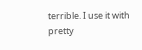terrible. I use it with pretty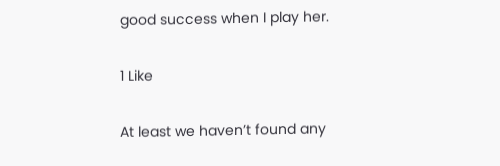good success when I play her.

1 Like

At least we haven’t found any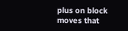plus on block moves that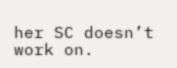her SC doesn’t work on.